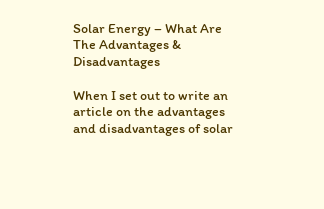Solar Energy – What Are The Advantages & Disadvantages

When I set out to write an article on the advantages and disadvantages of solar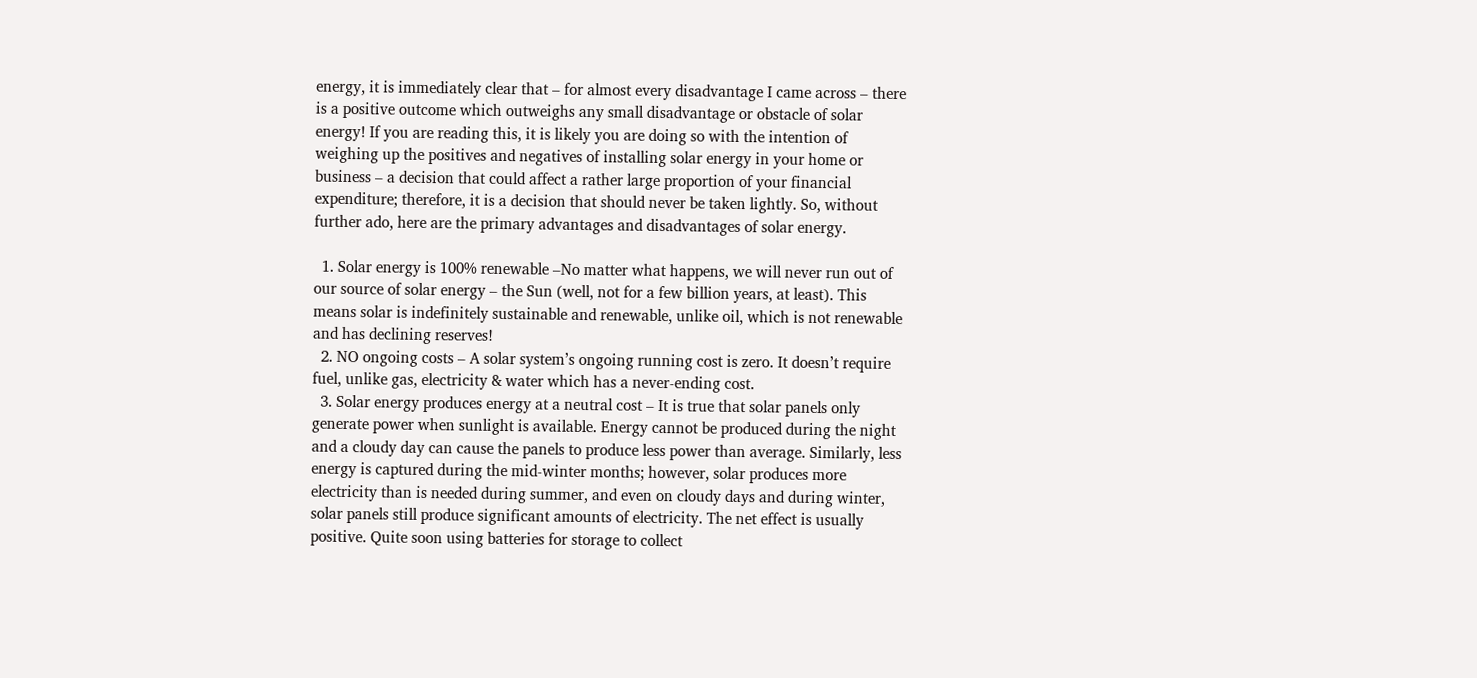energy, it is immediately clear that – for almost every disadvantage I came across – there is a positive outcome which outweighs any small disadvantage or obstacle of solar energy! If you are reading this, it is likely you are doing so with the intention of weighing up the positives and negatives of installing solar energy in your home or business – a decision that could affect a rather large proportion of your financial expenditure; therefore, it is a decision that should never be taken lightly. So, without further ado, here are the primary advantages and disadvantages of solar energy.

  1. Solar energy is 100% renewable –No matter what happens, we will never run out of our source of solar energy – the Sun (well, not for a few billion years, at least). This means solar is indefinitely sustainable and renewable, unlike oil, which is not renewable and has declining reserves!
  2. NO ongoing costs – A solar system’s ongoing running cost is zero. It doesn’t require fuel, unlike gas, electricity & water which has a never-ending cost.
  3. Solar energy produces energy at a neutral cost – It is true that solar panels only generate power when sunlight is available. Energy cannot be produced during the night and a cloudy day can cause the panels to produce less power than average. Similarly, less energy is captured during the mid-winter months; however, solar produces more electricity than is needed during summer, and even on cloudy days and during winter, solar panels still produce significant amounts of electricity. The net effect is usually positive. Quite soon using batteries for storage to collect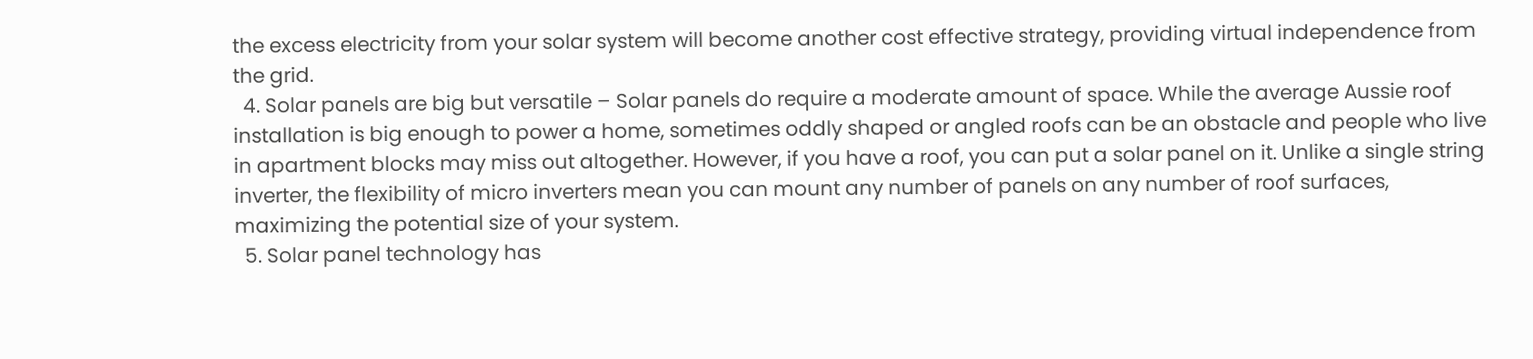the excess electricity from your solar system will become another cost effective strategy, providing virtual independence from the grid.
  4. Solar panels are big but versatile – Solar panels do require a moderate amount of space. While the average Aussie roof installation is big enough to power a home, sometimes oddly shaped or angled roofs can be an obstacle and people who live in apartment blocks may miss out altogether. However, if you have a roof, you can put a solar panel on it. Unlike a single string inverter, the flexibility of micro inverters mean you can mount any number of panels on any number of roof surfaces, maximizing the potential size of your system.
  5. Solar panel technology has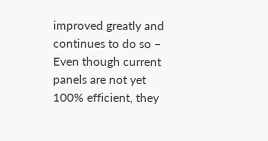improved greatly and continues to do so – Even though current panels are not yet 100% efficient, they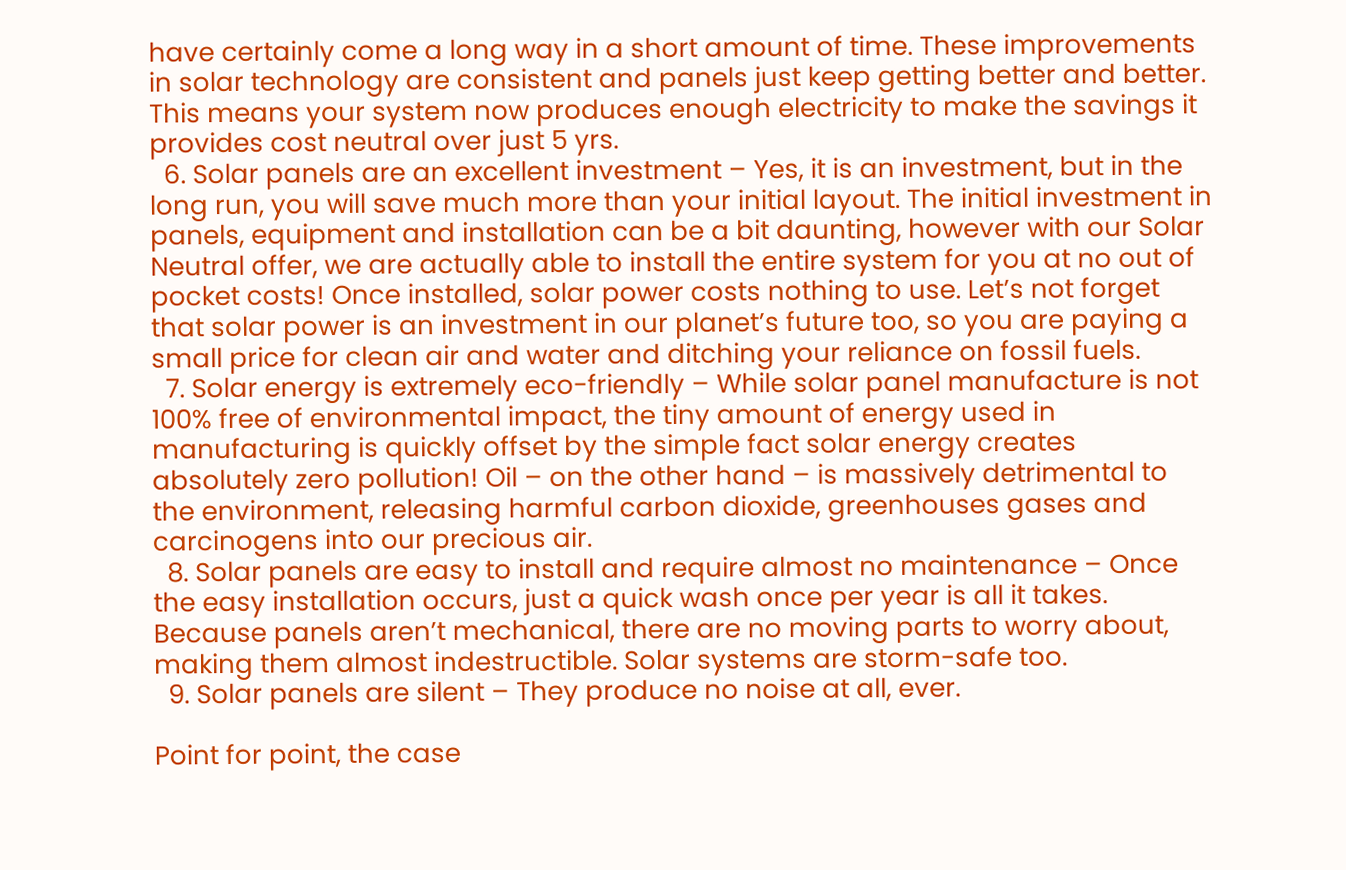have certainly come a long way in a short amount of time. These improvements in solar technology are consistent and panels just keep getting better and better. This means your system now produces enough electricity to make the savings it provides cost neutral over just 5 yrs.
  6. Solar panels are an excellent investment – Yes, it is an investment, but in the long run, you will save much more than your initial layout. The initial investment in panels, equipment and installation can be a bit daunting, however with our Solar Neutral offer, we are actually able to install the entire system for you at no out of pocket costs! Once installed, solar power costs nothing to use. Let’s not forget that solar power is an investment in our planet’s future too, so you are paying a small price for clean air and water and ditching your reliance on fossil fuels.
  7. Solar energy is extremely eco-friendly – While solar panel manufacture is not 100% free of environmental impact, the tiny amount of energy used in manufacturing is quickly offset by the simple fact solar energy creates absolutely zero pollution! Oil – on the other hand – is massively detrimental to the environment, releasing harmful carbon dioxide, greenhouses gases and carcinogens into our precious air.
  8. Solar panels are easy to install and require almost no maintenance – Once the easy installation occurs, just a quick wash once per year is all it takes. Because panels aren’t mechanical, there are no moving parts to worry about, making them almost indestructible. Solar systems are storm-safe too.
  9. Solar panels are silent – They produce no noise at all, ever.

Point for point, the case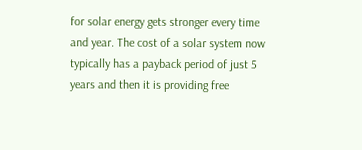for solar energy gets stronger every time and year. The cost of a solar system now typically has a payback period of just 5 years and then it is providing free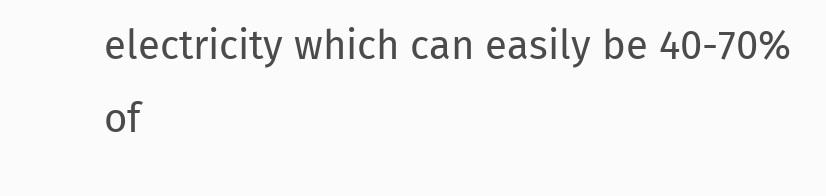electricity which can easily be 40-70% of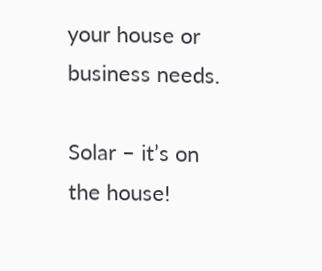your house or business needs.

Solar – it’s on the house!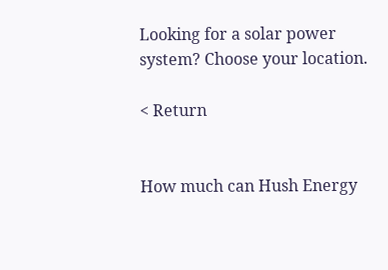Looking for a solar power system? Choose your location.

< Return


How much can Hush Energy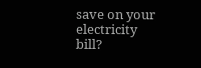save on your electricity bill?